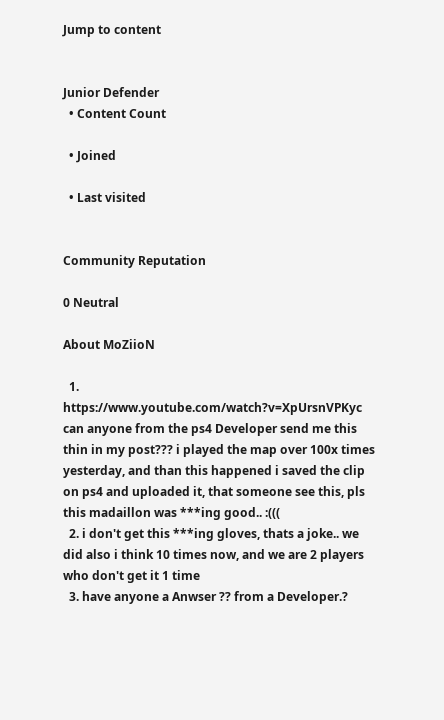Jump to content


Junior Defender
  • Content Count

  • Joined

  • Last visited


Community Reputation

0 Neutral

About MoZiioN

  1. https://www.youtube.com/watch?v=XpUrsnVPKyc can anyone from the ps4 Developer send me this thin in my post??? i played the map over 100x times yesterday, and than this happened i saved the clip on ps4 and uploaded it, that someone see this, pls this madaillon was ***ing good.. :(((
  2. i don't get this ***ing gloves, thats a joke.. we did also i think 10 times now, and we are 2 players who don't get it 1 time
  3. have anyone a Anwser ?? from a Developer.?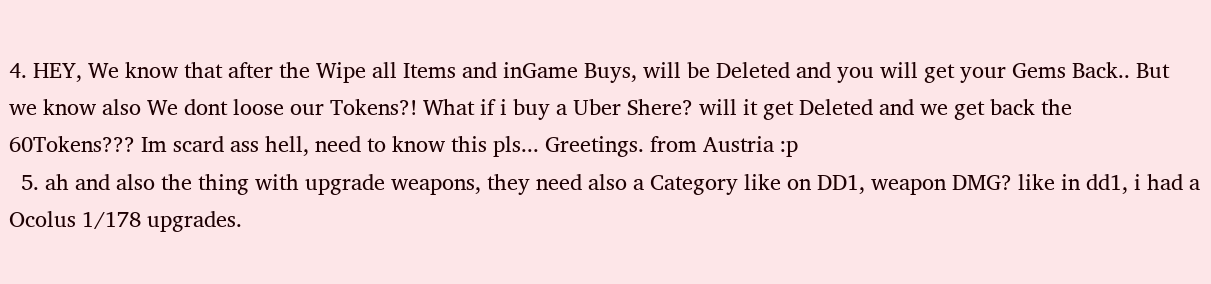4. HEY, We know that after the Wipe all Items and inGame Buys, will be Deleted and you will get your Gems Back.. But we know also We dont loose our Tokens?! What if i buy a Uber Shere? will it get Deleted and we get back the 60Tokens??? Im scard ass hell, need to know this pls... Greetings. from Austria :p
  5. ah and also the thing with upgrade weapons, they need also a Category like on DD1, weapon DMG? like in dd1, i had a Ocolus 1/178 upgrades.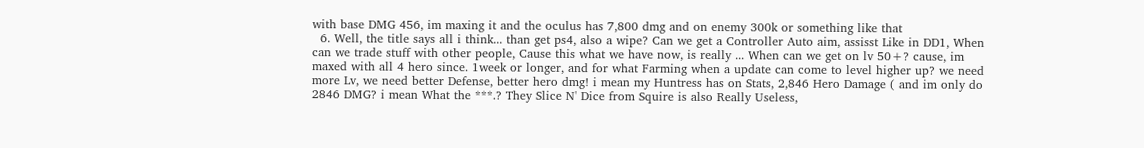with base DMG 456, im maxing it and the oculus has 7,800 dmg and on enemy 300k or something like that
  6. Well, the title says all i think... than get ps4, also a wipe? Can we get a Controller Auto aim, assisst Like in DD1, When can we trade stuff with other people, Cause this what we have now, is really ... When can we get on lv 50+? cause, im maxed with all 4 hero since. 1week or longer, and for what Farming when a update can come to level higher up? we need more Lv, we need better Defense, better hero dmg! i mean my Huntress has on Stats, 2,846 Hero Damage ( and im only do 2846 DMG? i mean What the ***.? They Slice N' Dice from Squire is also Really Useless,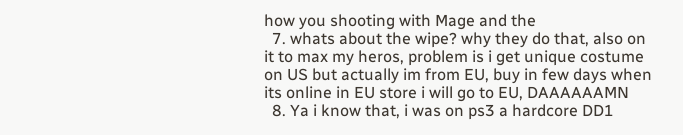how you shooting with Mage and the
  7. whats about the wipe? why they do that, also on it to max my heros, problem is i get unique costume on US but actually im from EU, buy in few days when its online in EU store i will go to EU, DAAAAAAMN
  8. Ya i know that, i was on ps3 a hardcore DD1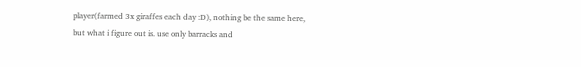player(farmed 3x giraffes each day :D), nothing be the same here, but what i figure out is. use only barracks and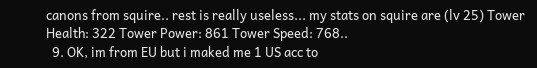canons from squire.. rest is really useless... my stats on squire are (lv 25) Tower Health: 322 Tower Power: 861 Tower Speed: 768..
  9. OK, im from EU but i maked me 1 US acc to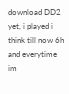download DD2 yet, i played i think till now 6h and everytime im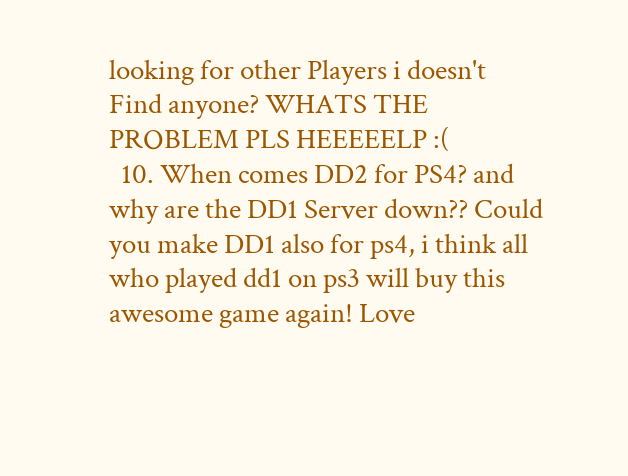looking for other Players i doesn't Find anyone? WHATS THE PROBLEM PLS HEEEEELP :(
  10. When comes DD2 for PS4? and why are the DD1 Server down?? Could you make DD1 also for ps4, i think all who played dd1 on ps3 will buy this awesome game again! Love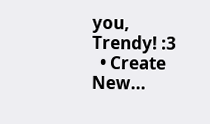you, Trendy! :3
  • Create New...